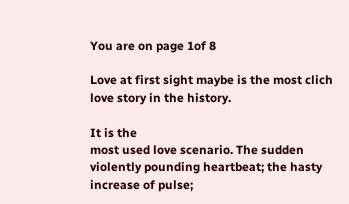You are on page 1of 8

Love at first sight maybe is the most clich love story in the history.

It is the
most used love scenario. The sudden violently pounding heartbeat; the hasty
increase of pulse;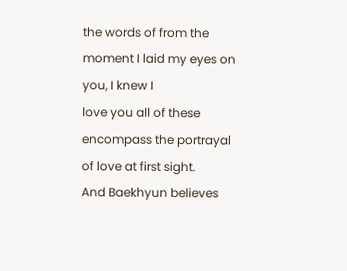the words of from the moment I laid my eyes on you, I knew I
love you all of these encompass the portrayal of love at first sight.
And Baekhyun believes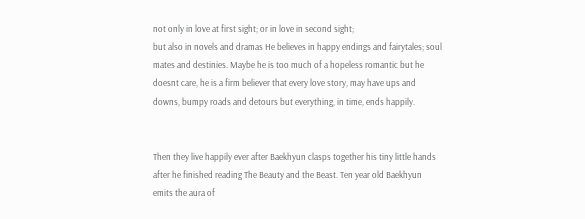not only in love at first sight; or in love in second sight;
but also in novels and dramas He believes in happy endings and fairytales; soul
mates and destinies. Maybe he is too much of a hopeless romantic but he
doesnt care, he is a firm believer that every love story, may have ups and
downs, bumpy roads and detours but everything, in time, ends happily.


Then they live happily ever after Baekhyun clasps together his tiny little hands
after he finished reading The Beauty and the Beast. Ten year old Baekhyun
emits the aura of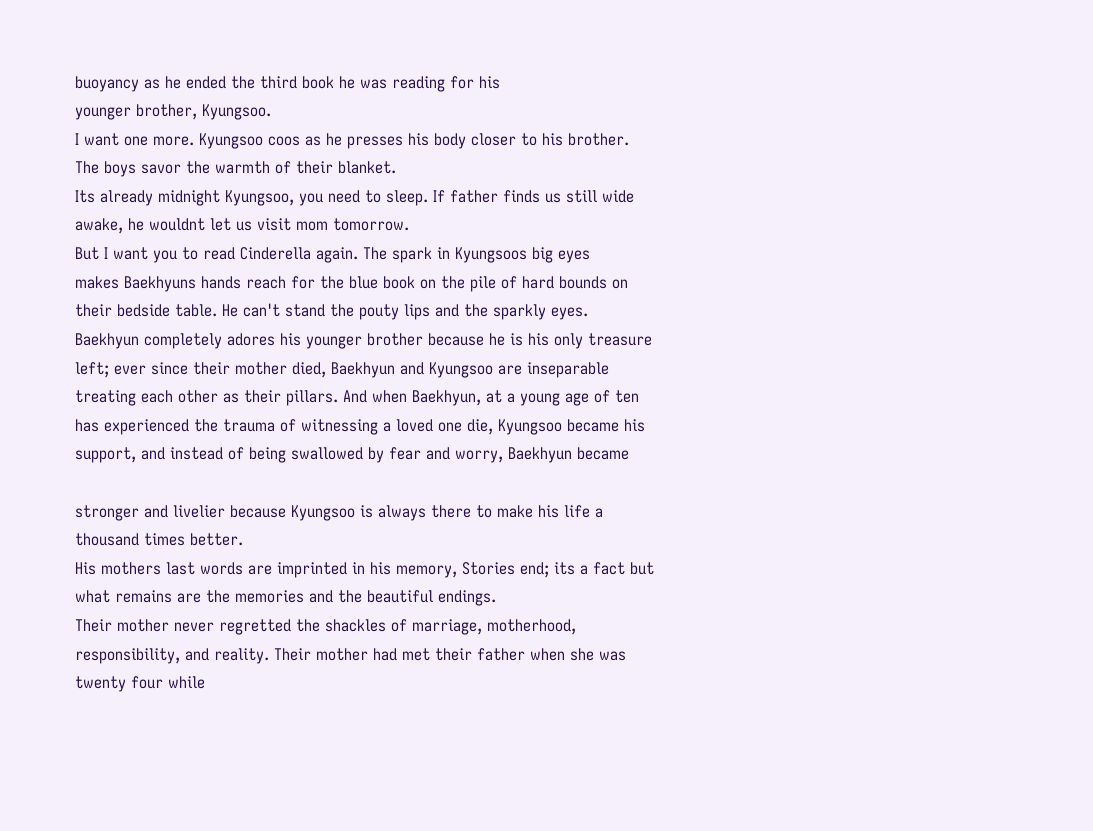buoyancy as he ended the third book he was reading for his
younger brother, Kyungsoo.
I want one more. Kyungsoo coos as he presses his body closer to his brother.
The boys savor the warmth of their blanket.
Its already midnight Kyungsoo, you need to sleep. If father finds us still wide
awake, he wouldnt let us visit mom tomorrow.
But I want you to read Cinderella again. The spark in Kyungsoos big eyes
makes Baekhyuns hands reach for the blue book on the pile of hard bounds on
their bedside table. He can't stand the pouty lips and the sparkly eyes.
Baekhyun completely adores his younger brother because he is his only treasure
left; ever since their mother died, Baekhyun and Kyungsoo are inseparable
treating each other as their pillars. And when Baekhyun, at a young age of ten
has experienced the trauma of witnessing a loved one die, Kyungsoo became his
support, and instead of being swallowed by fear and worry, Baekhyun became

stronger and livelier because Kyungsoo is always there to make his life a
thousand times better.
His mothers last words are imprinted in his memory, Stories end; its a fact but
what remains are the memories and the beautiful endings.
Their mother never regretted the shackles of marriage, motherhood,
responsibility, and reality. Their mother had met their father when she was
twenty four while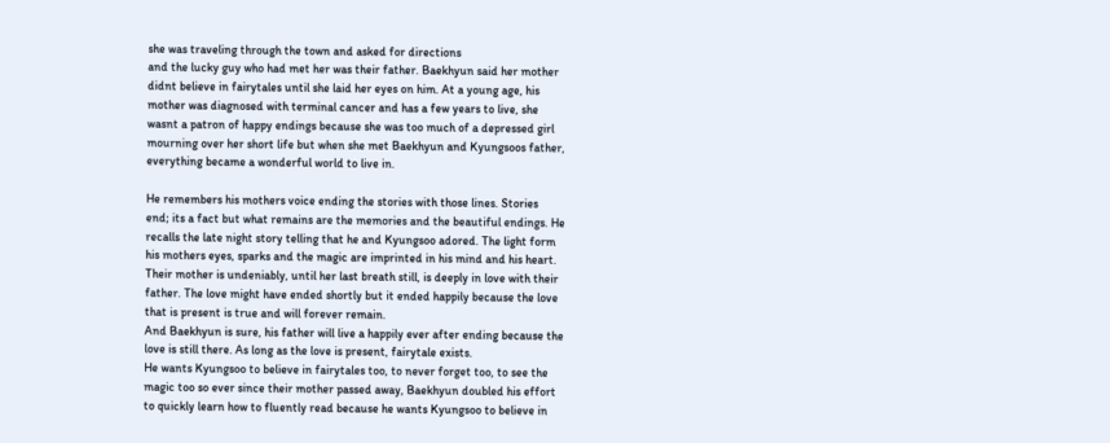she was traveling through the town and asked for directions
and the lucky guy who had met her was their father. Baekhyun said her mother
didnt believe in fairytales until she laid her eyes on him. At a young age, his
mother was diagnosed with terminal cancer and has a few years to live, she
wasnt a patron of happy endings because she was too much of a depressed girl
mourning over her short life but when she met Baekhyun and Kyungsoos father,
everything became a wonderful world to live in.

He remembers his mothers voice ending the stories with those lines. Stories
end; its a fact but what remains are the memories and the beautiful endings. He
recalls the late night story telling that he and Kyungsoo adored. The light form
his mothers eyes, sparks and the magic are imprinted in his mind and his heart.
Their mother is undeniably, until her last breath still, is deeply in love with their
father. The love might have ended shortly but it ended happily because the love
that is present is true and will forever remain.
And Baekhyun is sure, his father will live a happily ever after ending because the
love is still there. As long as the love is present, fairytale exists.
He wants Kyungsoo to believe in fairytales too, to never forget too, to see the
magic too so ever since their mother passed away, Baekhyun doubled his effort
to quickly learn how to fluently read because he wants Kyungsoo to believe in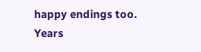happy endings too.
Years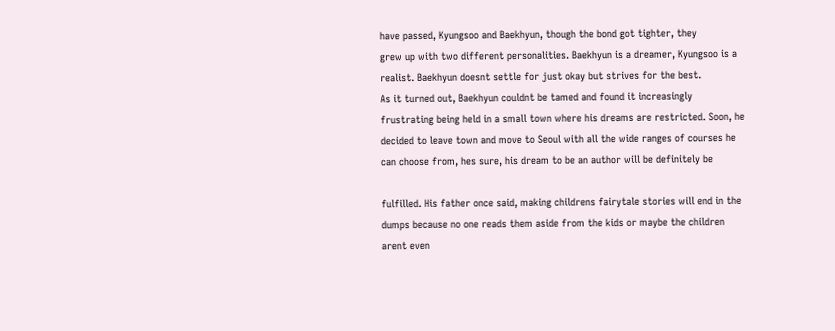have passed, Kyungsoo and Baekhyun, though the bond got tighter, they
grew up with two different personalities. Baekhyun is a dreamer, Kyungsoo is a
realist. Baekhyun doesnt settle for just okay but strives for the best.
As it turned out, Baekhyun couldnt be tamed and found it increasingly
frustrating being held in a small town where his dreams are restricted. Soon, he
decided to leave town and move to Seoul with all the wide ranges of courses he
can choose from, hes sure, his dream to be an author will be definitely be

fulfilled. His father once said, making childrens fairytale stories will end in the
dumps because no one reads them aside from the kids or maybe the children
arent even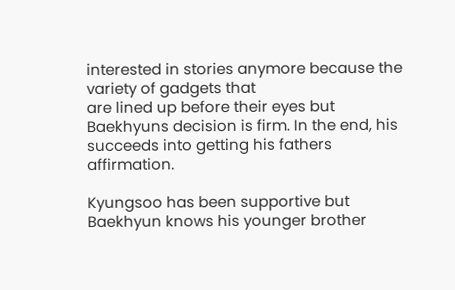interested in stories anymore because the variety of gadgets that
are lined up before their eyes but Baekhyuns decision is firm. In the end, his
succeeds into getting his fathers affirmation.

Kyungsoo has been supportive but Baekhyun knows his younger brother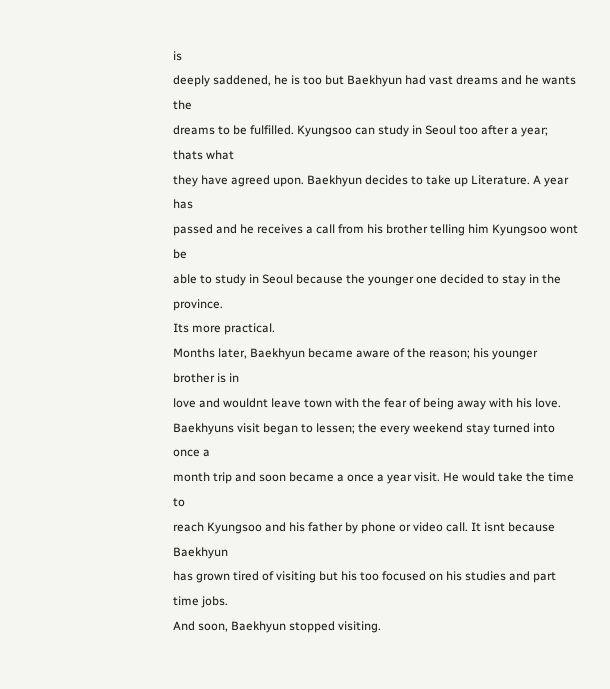is
deeply saddened, he is too but Baekhyun had vast dreams and he wants the
dreams to be fulfilled. Kyungsoo can study in Seoul too after a year; thats what
they have agreed upon. Baekhyun decides to take up Literature. A year has
passed and he receives a call from his brother telling him Kyungsoo wont be
able to study in Seoul because the younger one decided to stay in the province.
Its more practical.
Months later, Baekhyun became aware of the reason; his younger brother is in
love and wouldnt leave town with the fear of being away with his love.
Baekhyuns visit began to lessen; the every weekend stay turned into once a
month trip and soon became a once a year visit. He would take the time to
reach Kyungsoo and his father by phone or video call. It isnt because Baekhyun
has grown tired of visiting but his too focused on his studies and part time jobs.
And soon, Baekhyun stopped visiting.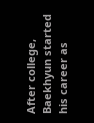After college, Baekhyun started his career as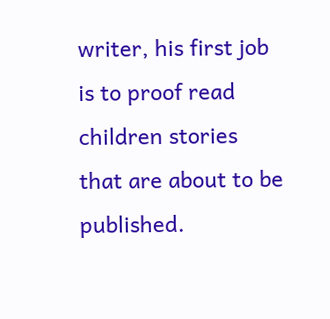writer, his first job is to proof read
children stories that are about to be published.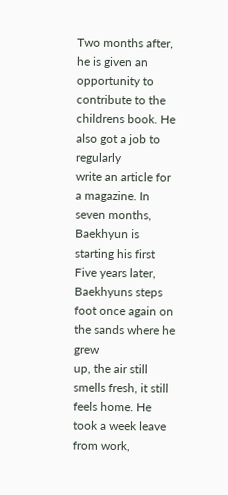Two months after, he is given an
opportunity to contribute to the childrens book. He also got a job to regularly
write an article for a magazine. In seven months, Baekhyun is starting his first
Five years later, Baekhyuns steps foot once again on the sands where he grew
up, the air still smells fresh, it still feels home. He took a week leave from work,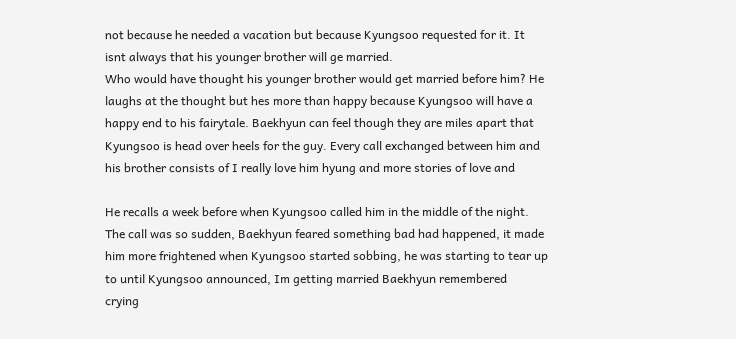not because he needed a vacation but because Kyungsoo requested for it. It
isnt always that his younger brother will ge married.
Who would have thought his younger brother would get married before him? He
laughs at the thought but hes more than happy because Kyungsoo will have a
happy end to his fairytale. Baekhyun can feel though they are miles apart that
Kyungsoo is head over heels for the guy. Every call exchanged between him and
his brother consists of I really love him hyung and more stories of love and

He recalls a week before when Kyungsoo called him in the middle of the night.
The call was so sudden, Baekhyun feared something bad had happened, it made
him more frightened when Kyungsoo started sobbing, he was starting to tear up
to until Kyungsoo announced, Im getting married Baekhyun remembered
crying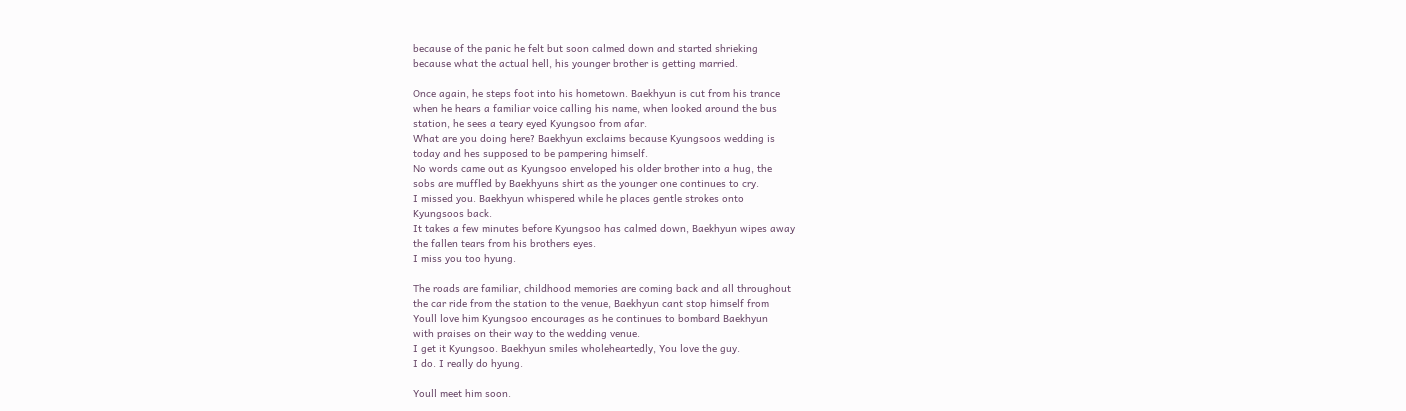because of the panic he felt but soon calmed down and started shrieking
because what the actual hell, his younger brother is getting married.

Once again, he steps foot into his hometown. Baekhyun is cut from his trance
when he hears a familiar voice calling his name, when looked around the bus
station, he sees a teary eyed Kyungsoo from afar.
What are you doing here? Baekhyun exclaims because Kyungsoos wedding is
today and hes supposed to be pampering himself.
No words came out as Kyungsoo enveloped his older brother into a hug, the
sobs are muffled by Baekhyuns shirt as the younger one continues to cry.
I missed you. Baekhyun whispered while he places gentle strokes onto
Kyungsoos back.
It takes a few minutes before Kyungsoo has calmed down, Baekhyun wipes away
the fallen tears from his brothers eyes.
I miss you too hyung.

The roads are familiar, childhood memories are coming back and all throughout
the car ride from the station to the venue, Baekhyun cant stop himself from
Youll love him Kyungsoo encourages as he continues to bombard Baekhyun
with praises on their way to the wedding venue.
I get it Kyungsoo. Baekhyun smiles wholeheartedly, You love the guy.
I do. I really do hyung.

Youll meet him soon.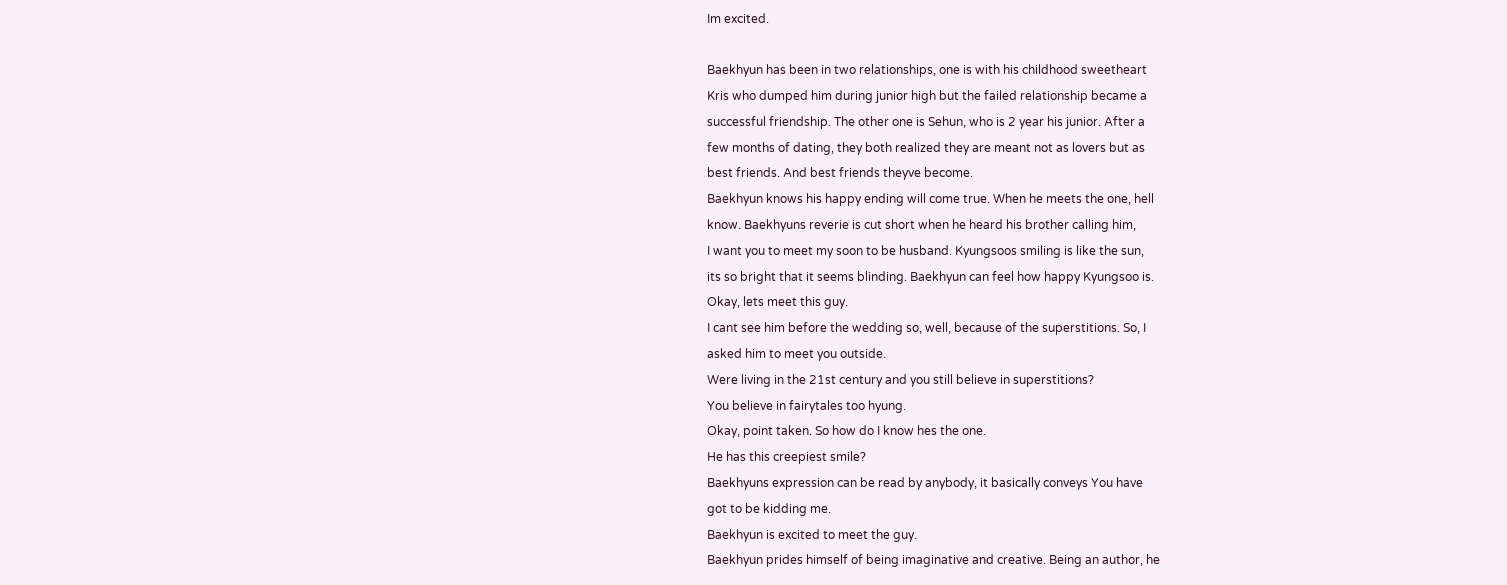Im excited.

Baekhyun has been in two relationships, one is with his childhood sweetheart
Kris who dumped him during junior high but the failed relationship became a
successful friendship. The other one is Sehun, who is 2 year his junior. After a
few months of dating, they both realized they are meant not as lovers but as
best friends. And best friends theyve become.
Baekhyun knows his happy ending will come true. When he meets the one, hell
know. Baekhyuns reverie is cut short when he heard his brother calling him,
I want you to meet my soon to be husband. Kyungsoos smiling is like the sun,
its so bright that it seems blinding. Baekhyun can feel how happy Kyungsoo is.
Okay, lets meet this guy.
I cant see him before the wedding so, well, because of the superstitions. So, I
asked him to meet you outside.
Were living in the 21st century and you still believe in superstitions?
You believe in fairytales too hyung.
Okay, point taken. So how do I know hes the one.
He has this creepiest smile?
Baekhyuns expression can be read by anybody, it basically conveys You have
got to be kidding me.
Baekhyun is excited to meet the guy.
Baekhyun prides himself of being imaginative and creative. Being an author, he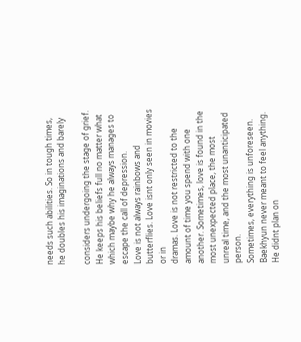needs such abilities. So in tough times, he doubles his imaginations and barely

considers undergoing the stage of grief. He keeps his beliefs full no matter what
which maybe why he always manages to escape the call of depression.
Love is not always rainbows and butterflies. Love isnt only seen in movies or in
dramas. Love is not restricted to the amount of time you spend with one
another. Sometimes, love is found in the most unexpected place, the most
unreal time, and the most unanticipated person.
Sometimes, everything is unforeseen.
Baekhyun never meant to feel anything. He didnt plan on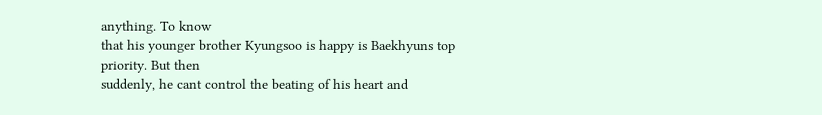anything. To know
that his younger brother Kyungsoo is happy is Baekhyuns top priority. But then
suddenly, he cant control the beating of his heart and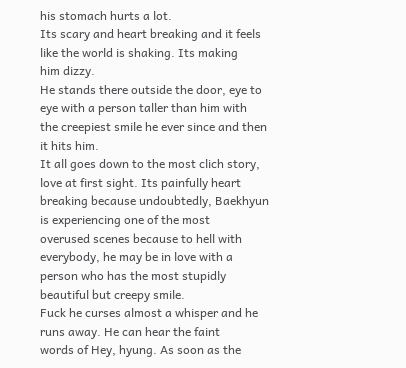his stomach hurts a lot.
Its scary and heart breaking and it feels like the world is shaking. Its making
him dizzy.
He stands there outside the door, eye to eye with a person taller than him with
the creepiest smile he ever since and then it hits him.
It all goes down to the most clich story, love at first sight. Its painfully heart
breaking because undoubtedly, Baekhyun is experiencing one of the most
overused scenes because to hell with everybody, he may be in love with a
person who has the most stupidly beautiful but creepy smile.
Fuck he curses almost a whisper and he runs away. He can hear the faint
words of Hey, hyung. As soon as the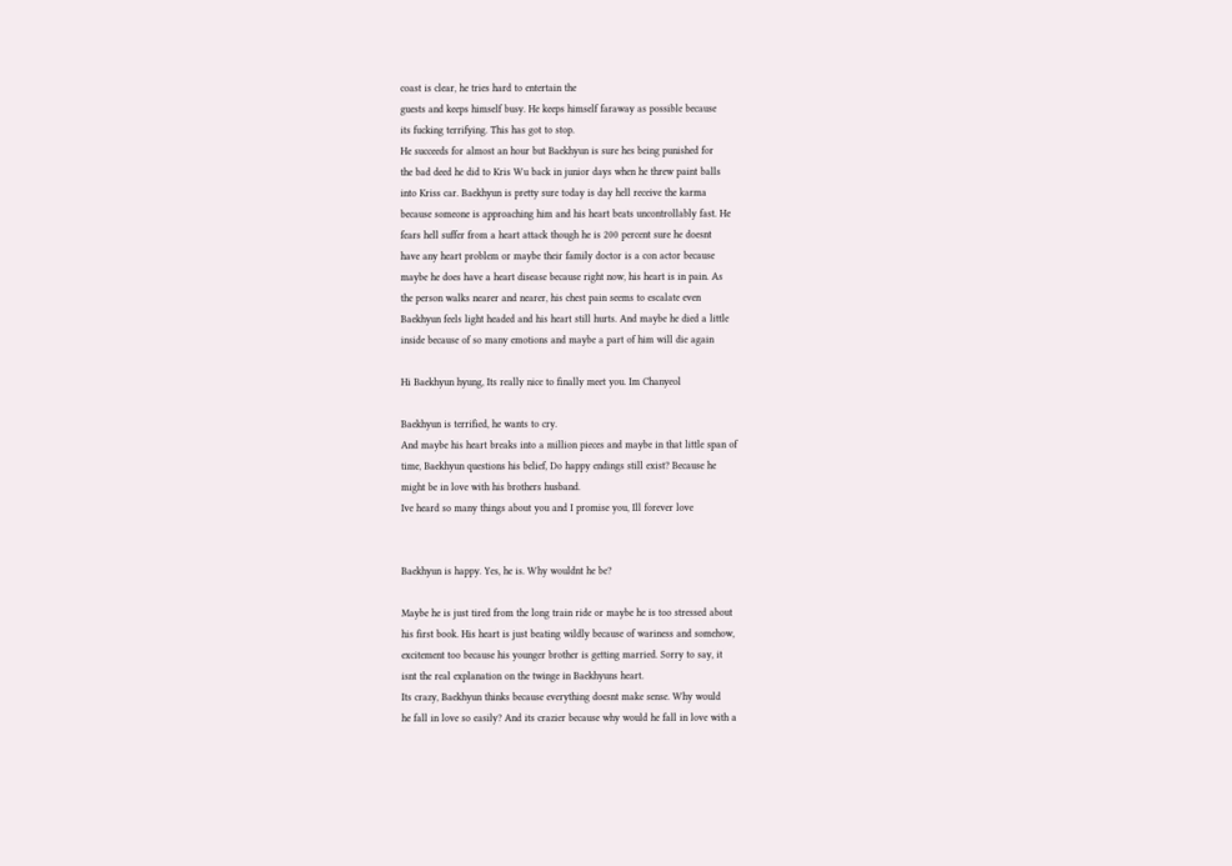coast is clear, he tries hard to entertain the
guests and keeps himself busy. He keeps himself faraway as possible because
its fucking terrifying. This has got to stop.
He succeeds for almost an hour but Baekhyun is sure hes being punished for
the bad deed he did to Kris Wu back in junior days when he threw paint balls
into Kriss car. Baekhyun is pretty sure today is day hell receive the karma
because someone is approaching him and his heart beats uncontrollably fast. He
fears hell suffer from a heart attack though he is 200 percent sure he doesnt
have any heart problem or maybe their family doctor is a con actor because
maybe he does have a heart disease because right now, his heart is in pain. As
the person walks nearer and nearer, his chest pain seems to escalate even
Baekhyun feels light headed and his heart still hurts. And maybe he died a little
inside because of so many emotions and maybe a part of him will die again

Hi Baekhyun hyung, Its really nice to finally meet you. Im Chanyeol

Baekhyun is terrified, he wants to cry.
And maybe his heart breaks into a million pieces and maybe in that little span of
time, Baekhyun questions his belief, Do happy endings still exist? Because he
might be in love with his brothers husband.
Ive heard so many things about you and I promise you, Ill forever love


Baekhyun is happy. Yes, he is. Why wouldnt he be?

Maybe he is just tired from the long train ride or maybe he is too stressed about
his first book. His heart is just beating wildly because of wariness and somehow,
excitement too because his younger brother is getting married. Sorry to say, it
isnt the real explanation on the twinge in Baekhyuns heart.
Its crazy, Baekhyun thinks because everything doesnt make sense. Why would
he fall in love so easily? And its crazier because why would he fall in love with a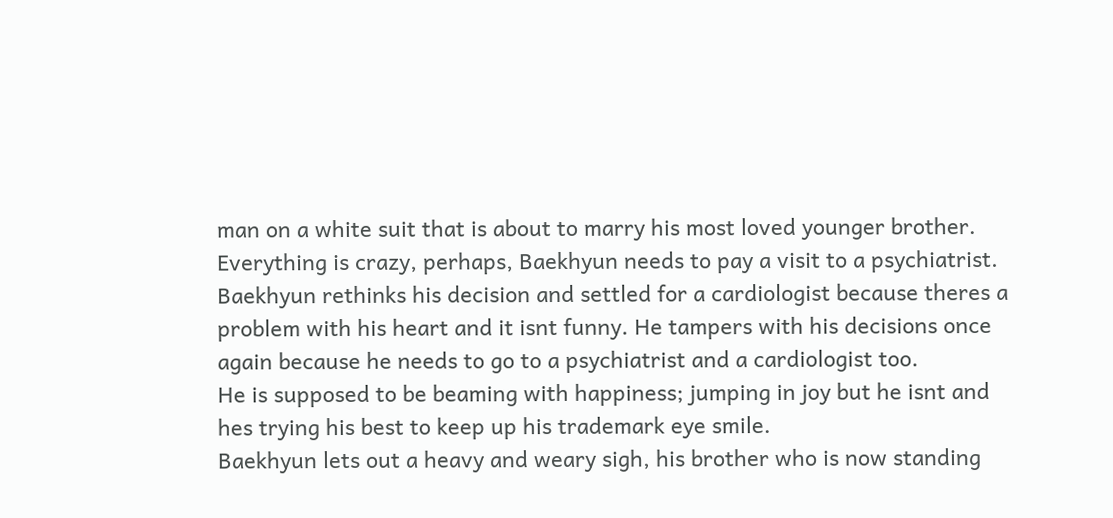man on a white suit that is about to marry his most loved younger brother.
Everything is crazy, perhaps, Baekhyun needs to pay a visit to a psychiatrist.
Baekhyun rethinks his decision and settled for a cardiologist because theres a
problem with his heart and it isnt funny. He tampers with his decisions once
again because he needs to go to a psychiatrist and a cardiologist too.
He is supposed to be beaming with happiness; jumping in joy but he isnt and
hes trying his best to keep up his trademark eye smile.
Baekhyun lets out a heavy and weary sigh, his brother who is now standing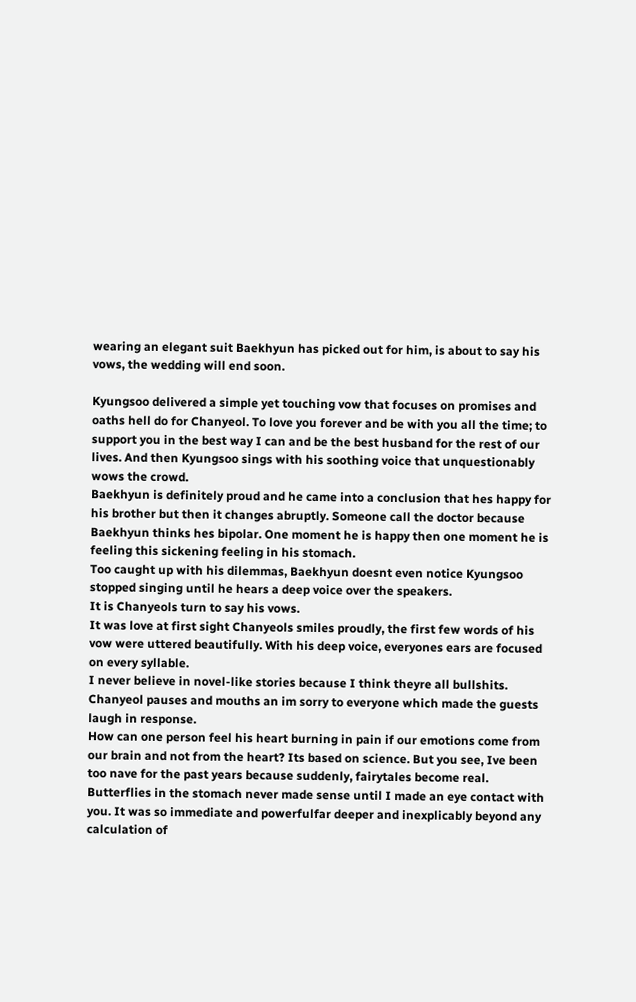wearing an elegant suit Baekhyun has picked out for him, is about to say his
vows, the wedding will end soon.

Kyungsoo delivered a simple yet touching vow that focuses on promises and
oaths hell do for Chanyeol. To love you forever and be with you all the time; to
support you in the best way I can and be the best husband for the rest of our
lives. And then Kyungsoo sings with his soothing voice that unquestionably
wows the crowd.
Baekhyun is definitely proud and he came into a conclusion that hes happy for
his brother but then it changes abruptly. Someone call the doctor because
Baekhyun thinks hes bipolar. One moment he is happy then one moment he is
feeling this sickening feeling in his stomach.
Too caught up with his dilemmas, Baekhyun doesnt even notice Kyungsoo
stopped singing until he hears a deep voice over the speakers.
It is Chanyeols turn to say his vows.
It was love at first sight Chanyeols smiles proudly, the first few words of his
vow were uttered beautifully. With his deep voice, everyones ears are focused
on every syllable.
I never believe in novel-like stories because I think theyre all bullshits.
Chanyeol pauses and mouths an im sorry to everyone which made the guests
laugh in response.
How can one person feel his heart burning in pain if our emotions come from
our brain and not from the heart? Its based on science. But you see, Ive been
too nave for the past years because suddenly, fairytales become real.
Butterflies in the stomach never made sense until I made an eye contact with
you. It was so immediate and powerfulfar deeper and inexplicably beyond any
calculation of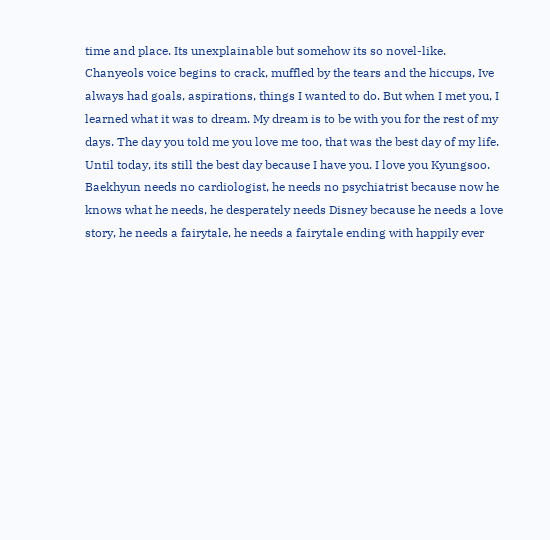time and place. Its unexplainable but somehow its so novel-like.
Chanyeols voice begins to crack, muffled by the tears and the hiccups, Ive
always had goals, aspirations, things I wanted to do. But when I met you, I
learned what it was to dream. My dream is to be with you for the rest of my
days. The day you told me you love me too, that was the best day of my life.
Until today, its still the best day because I have you. I love you Kyungsoo.
Baekhyun needs no cardiologist, he needs no psychiatrist because now he
knows what he needs, he desperately needs Disney because he needs a love
story, he needs a fairytale, he needs a fairytale ending with happily ever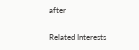after

Related Interests